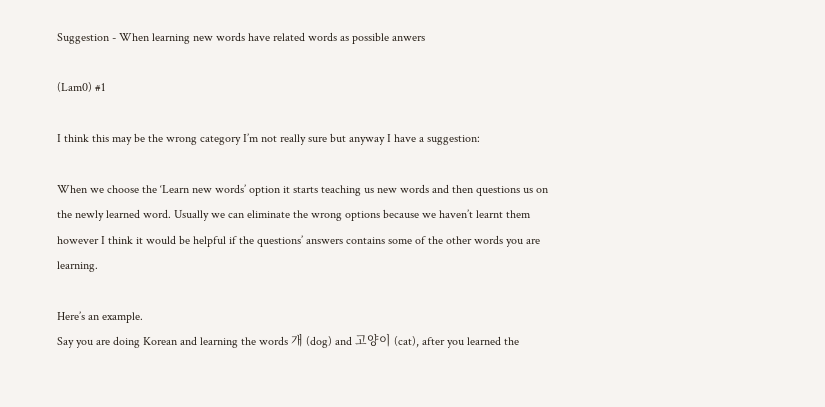Suggestion - When learning new words have related words as possible anwers

(Lam0) #1

I think this may be the wrong category I’m not really sure but anyway I have a suggestion:

When we choose the ‘Learn new words’ option it starts teaching us new words and then questions us on the newly learned word. Usually we can eliminate the wrong options because we haven’t learnt them however I think it would be helpful if the questions’ answers contains some of the other words you are learning.

Here’s an example.
Say you are doing Korean and learning the words 개 (dog) and 고양이 (cat), after you learned the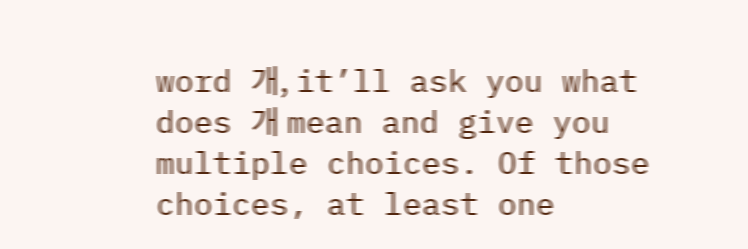word 개, it’ll ask you what does 개 mean and give you multiple choices. Of those choices, at least one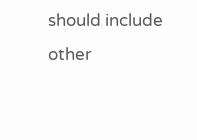should include other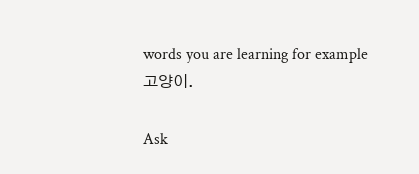words you are learning for example 고양이.

Ask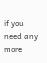if you need any more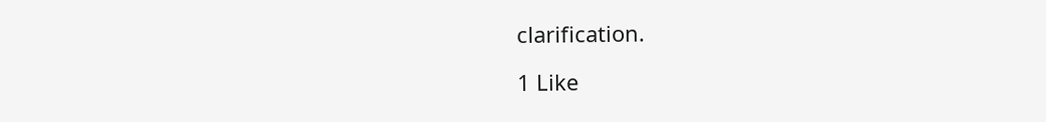clarification.

1 Like